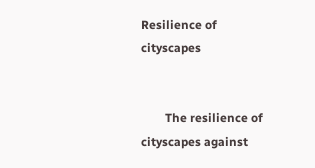Resilience of cityscapes


        The resilience of cityscapes against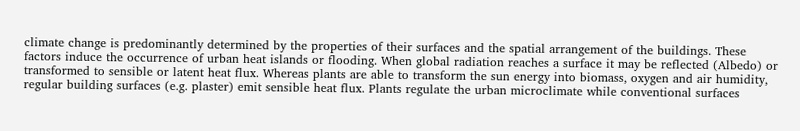climate change is predominantly determined by the properties of their surfaces and the spatial arrangement of the buildings. These factors induce the occurrence of urban heat islands or flooding. When global radiation reaches a surface it may be reflected (Albedo) or transformed to sensible or latent heat flux. Whereas plants are able to transform the sun energy into biomass, oxygen and air humidity, regular building surfaces (e.g. plaster) emit sensible heat flux. Plants regulate the urban microclimate while conventional surfaces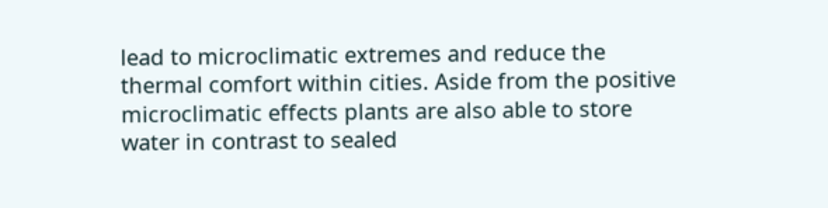lead to microclimatic extremes and reduce the thermal comfort within cities. Aside from the positive microclimatic effects plants are also able to store water in contrast to sealed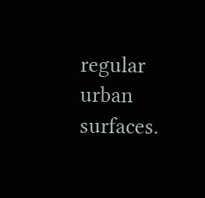regular urban surfaces.